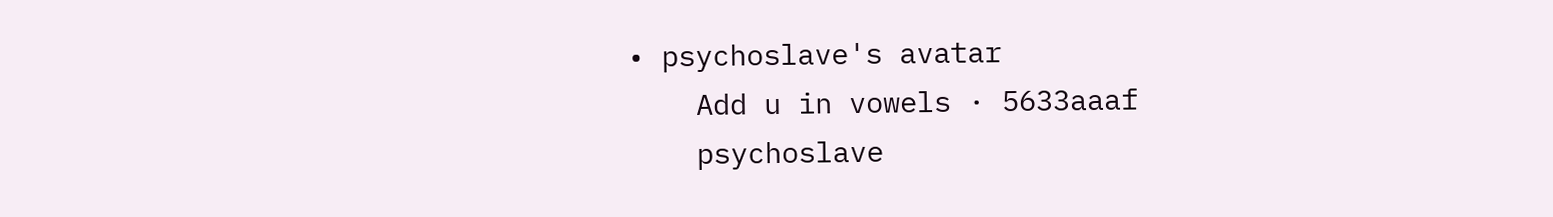• psychoslave's avatar
    Add u in vowels · 5633aaaf
    psychoslave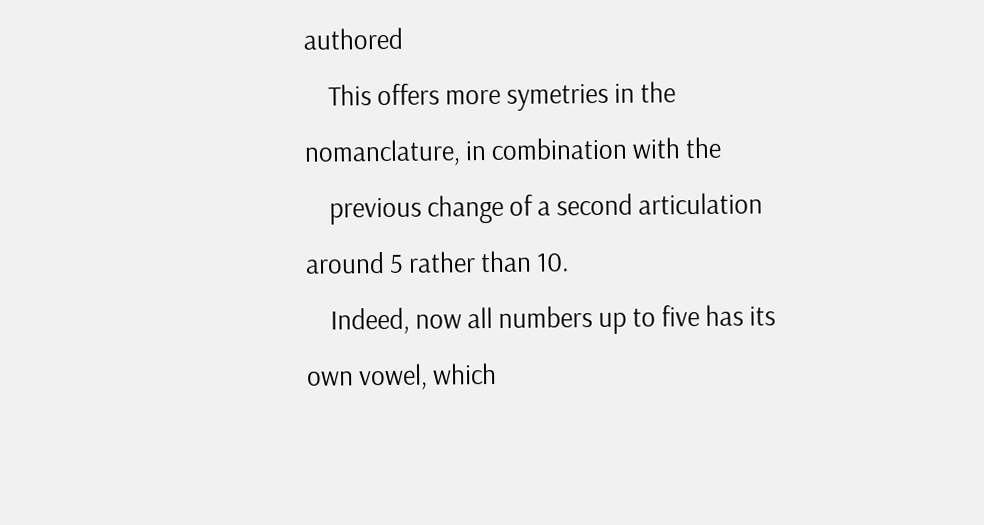authored
    This offers more symetries in the nomanclature, in combination with the
    previous change of a second articulation around 5 rather than 10.
    Indeed, now all numbers up to five has its own vowel, which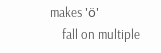makes 'ö'
    fall on multiple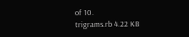of 10.
trigrams.rb 4.22 KB